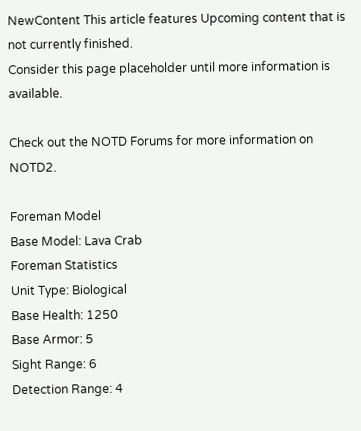NewContent This article features Upcoming content that is not currently finished.
Consider this page placeholder until more information is available.

Check out the NOTD Forums for more information on NOTD2.

Foreman Model
Base Model: Lava Crab
Foreman Statistics
Unit Type: Biological
Base Health: 1250
Base Armor: 5
Sight Range: 6
Detection Range: 4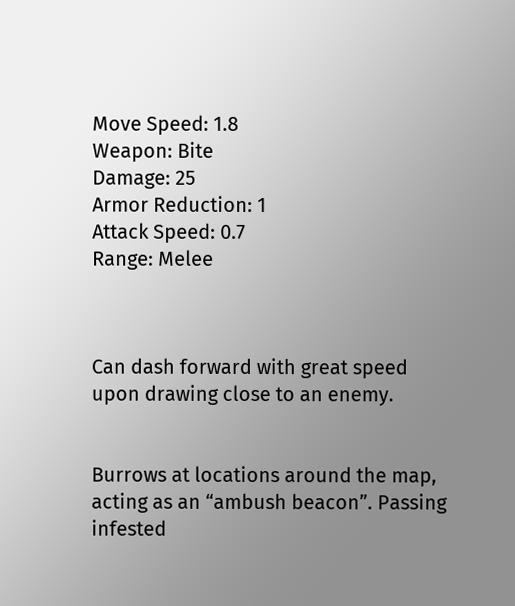Move Speed: 1.8
Weapon: Bite
Damage: 25
Armor Reduction: 1
Attack Speed: 0.7
Range: Melee



Can dash forward with great speed upon drawing close to an enemy.


Burrows at locations around the map, acting as an “ambush beacon”. Passing infested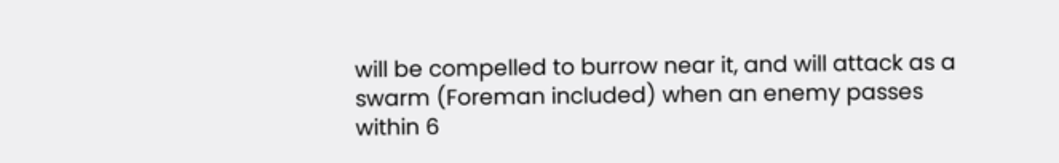will be compelled to burrow near it, and will attack as a swarm (Foreman included) when an enemy passes within 6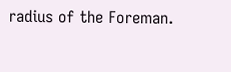radius of the Foreman.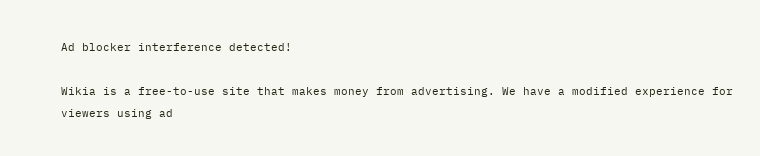Ad blocker interference detected!

Wikia is a free-to-use site that makes money from advertising. We have a modified experience for viewers using ad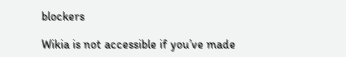blockers

Wikia is not accessible if you’ve made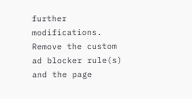further modifications. Remove the custom ad blocker rule(s) and the page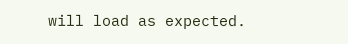will load as expected.